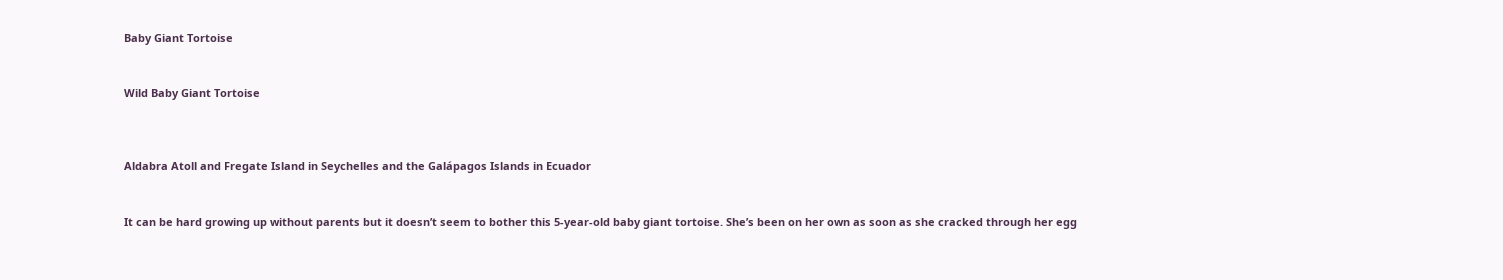Baby Giant Tortoise


Wild Baby Giant Tortoise



Aldabra Atoll and Fregate Island in Seychelles and the Galápagos Islands in Ecuador


It can be hard growing up without parents but it doesn’t seem to bother this 5-year-old baby giant tortoise. She’s been on her own as soon as she cracked through her egg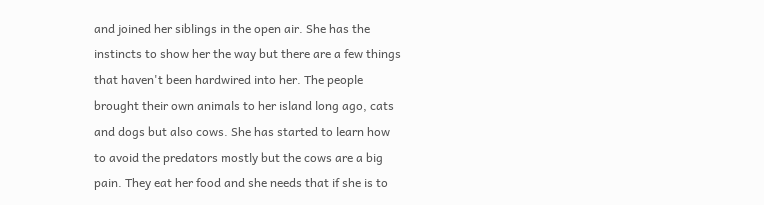and joined her siblings in the open air. She has the instincts to show her the way but there are a few things that haven't been hardwired into her. The people brought their own animals to her island long ago, cats and dogs but also cows. She has started to learn how to avoid the predators mostly but the cows are a big pain. They eat her food and she needs that if she is to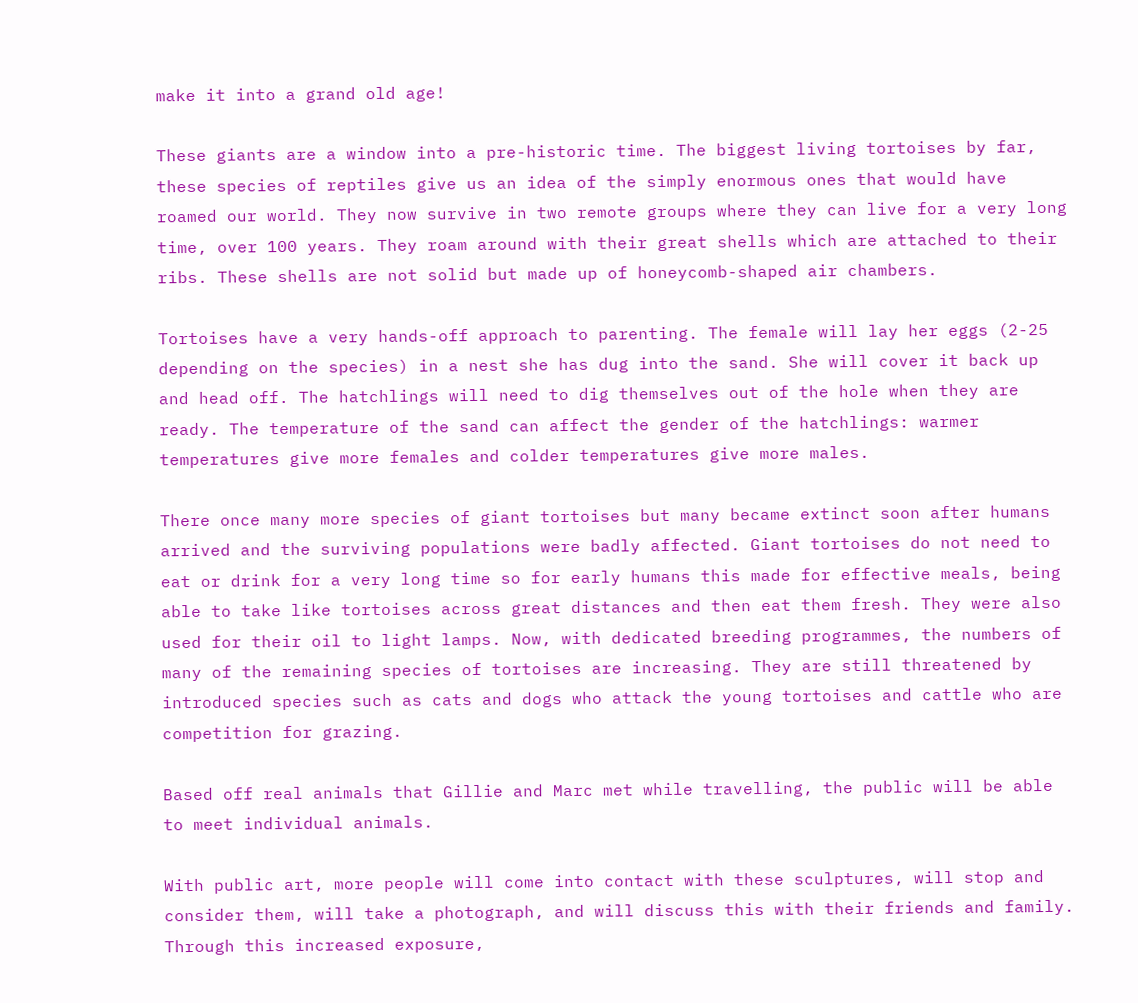make it into a grand old age!

These giants are a window into a pre-historic time. The biggest living tortoises by far, these species of reptiles give us an idea of the simply enormous ones that would have roamed our world. They now survive in two remote groups where they can live for a very long time, over 100 years. They roam around with their great shells which are attached to their ribs. These shells are not solid but made up of honeycomb-shaped air chambers.

Tortoises have a very hands-off approach to parenting. The female will lay her eggs (2-25 depending on the species) in a nest she has dug into the sand. She will cover it back up and head off. The hatchlings will need to dig themselves out of the hole when they are ready. The temperature of the sand can affect the gender of the hatchlings: warmer temperatures give more females and colder temperatures give more males.

There once many more species of giant tortoises but many became extinct soon after humans arrived and the surviving populations were badly affected. Giant tortoises do not need to eat or drink for a very long time so for early humans this made for effective meals, being able to take like tortoises across great distances and then eat them fresh. They were also used for their oil to light lamps. Now, with dedicated breeding programmes, the numbers of many of the remaining species of tortoises are increasing. They are still threatened by introduced species such as cats and dogs who attack the young tortoises and cattle who are competition for grazing.

Based off real animals that Gillie and Marc met while travelling, the public will be able to meet individual animals.

With public art, more people will come into contact with these sculptures, will stop and consider them, will take a photograph, and will discuss this with their friends and family. Through this increased exposure,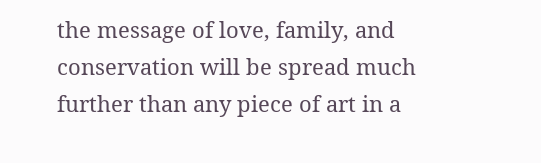the message of love, family, and conservation will be spread much further than any piece of art in a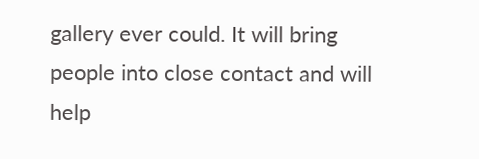gallery ever could. It will bring people into close contact and will help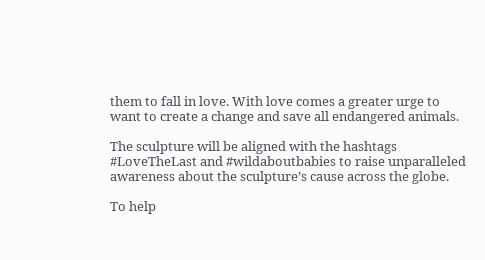them to fall in love. With love comes a greater urge to want to create a change and save all endangered animals.

The sculpture will be aligned with the hashtags #LoveTheLast and #wildaboutbabies to raise unparalleled awareness about the sculpture’s cause across the globe.

To help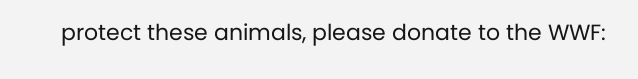protect these animals, please donate to the WWF: